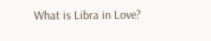What is Libra in Love?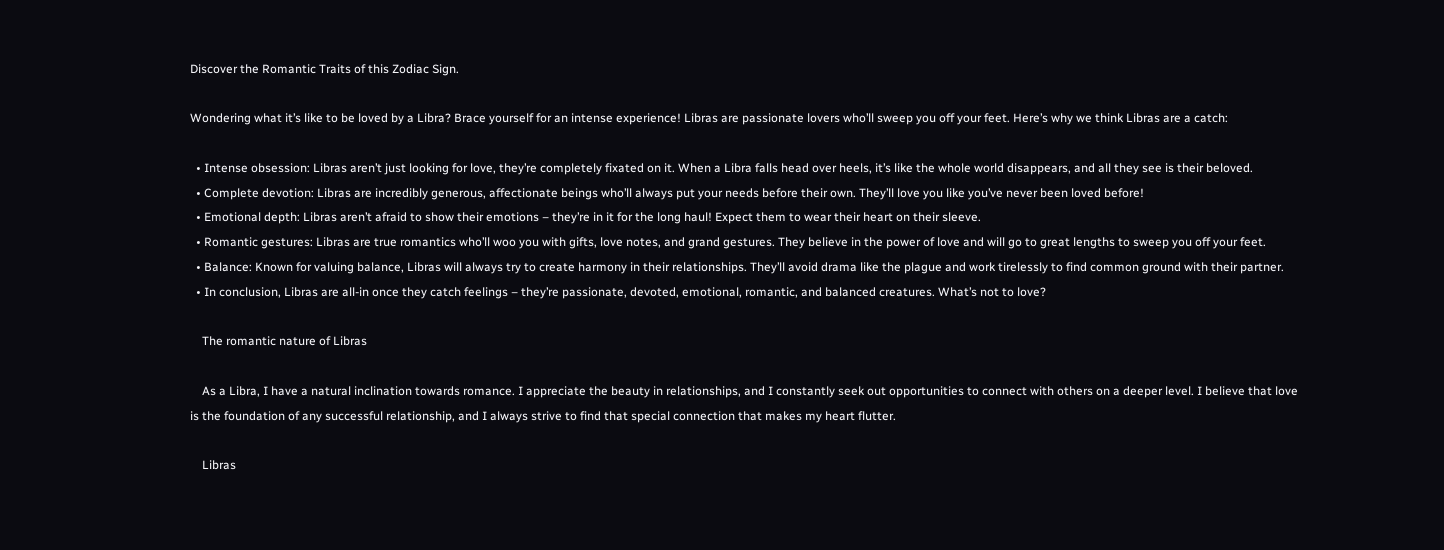Discover the Romantic Traits of this Zodiac Sign.

Wondering what it’s like to be loved by a Libra? Brace yourself for an intense experience! Libras are passionate lovers who’ll sweep you off your feet. Here’s why we think Libras are a catch:

  • Intense obsession: Libras aren’t just looking for love, they’re completely fixated on it. When a Libra falls head over heels, it’s like the whole world disappears, and all they see is their beloved.
  • Complete devotion: Libras are incredibly generous, affectionate beings who’ll always put your needs before their own. They’ll love you like you’ve never been loved before!
  • Emotional depth: Libras aren’t afraid to show their emotions – they’re in it for the long haul! Expect them to wear their heart on their sleeve.
  • Romantic gestures: Libras are true romantics who’ll woo you with gifts, love notes, and grand gestures. They believe in the power of love and will go to great lengths to sweep you off your feet.
  • Balance: Known for valuing balance, Libras will always try to create harmony in their relationships. They’ll avoid drama like the plague and work tirelessly to find common ground with their partner.
  • In conclusion, Libras are all-in once they catch feelings – they’re passionate, devoted, emotional, romantic, and balanced creatures. What’s not to love?

    The romantic nature of Libras

    As a Libra, I have a natural inclination towards romance. I appreciate the beauty in relationships, and I constantly seek out opportunities to connect with others on a deeper level. I believe that love is the foundation of any successful relationship, and I always strive to find that special connection that makes my heart flutter.

    Libras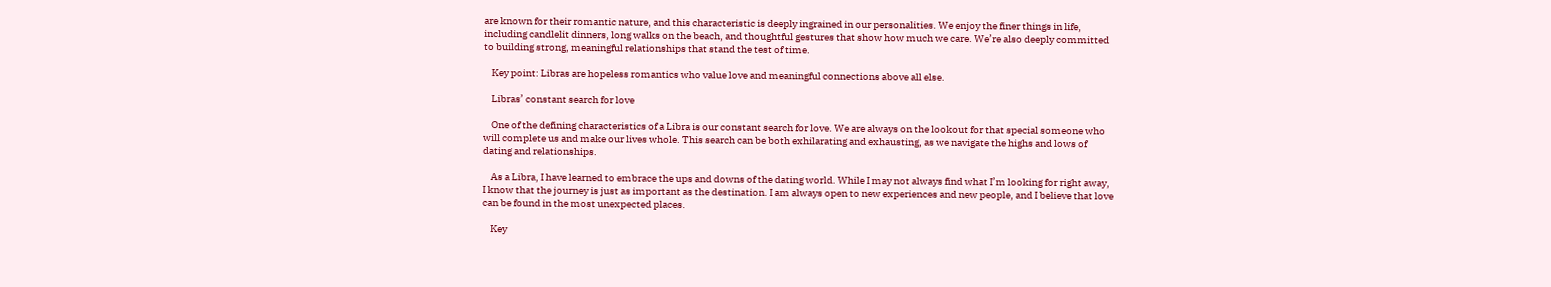are known for their romantic nature, and this characteristic is deeply ingrained in our personalities. We enjoy the finer things in life, including candlelit dinners, long walks on the beach, and thoughtful gestures that show how much we care. We’re also deeply committed to building strong, meaningful relationships that stand the test of time.

    Key point: Libras are hopeless romantics who value love and meaningful connections above all else.

    Libras’ constant search for love

    One of the defining characteristics of a Libra is our constant search for love. We are always on the lookout for that special someone who will complete us and make our lives whole. This search can be both exhilarating and exhausting, as we navigate the highs and lows of dating and relationships.

    As a Libra, I have learned to embrace the ups and downs of the dating world. While I may not always find what I’m looking for right away, I know that the journey is just as important as the destination. I am always open to new experiences and new people, and I believe that love can be found in the most unexpected places.

    Key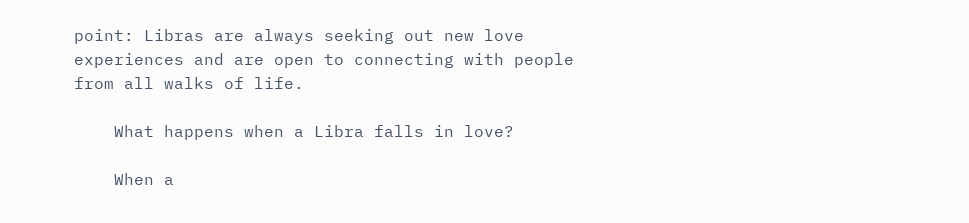point: Libras are always seeking out new love experiences and are open to connecting with people from all walks of life.

    What happens when a Libra falls in love?

    When a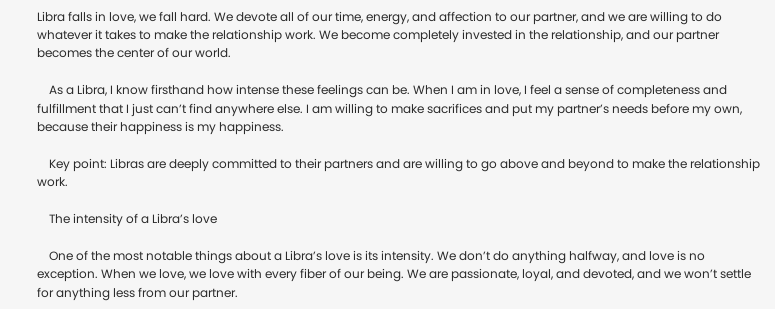Libra falls in love, we fall hard. We devote all of our time, energy, and affection to our partner, and we are willing to do whatever it takes to make the relationship work. We become completely invested in the relationship, and our partner becomes the center of our world.

    As a Libra, I know firsthand how intense these feelings can be. When I am in love, I feel a sense of completeness and fulfillment that I just can’t find anywhere else. I am willing to make sacrifices and put my partner’s needs before my own, because their happiness is my happiness.

    Key point: Libras are deeply committed to their partners and are willing to go above and beyond to make the relationship work.

    The intensity of a Libra’s love

    One of the most notable things about a Libra’s love is its intensity. We don’t do anything halfway, and love is no exception. When we love, we love with every fiber of our being. We are passionate, loyal, and devoted, and we won’t settle for anything less from our partner.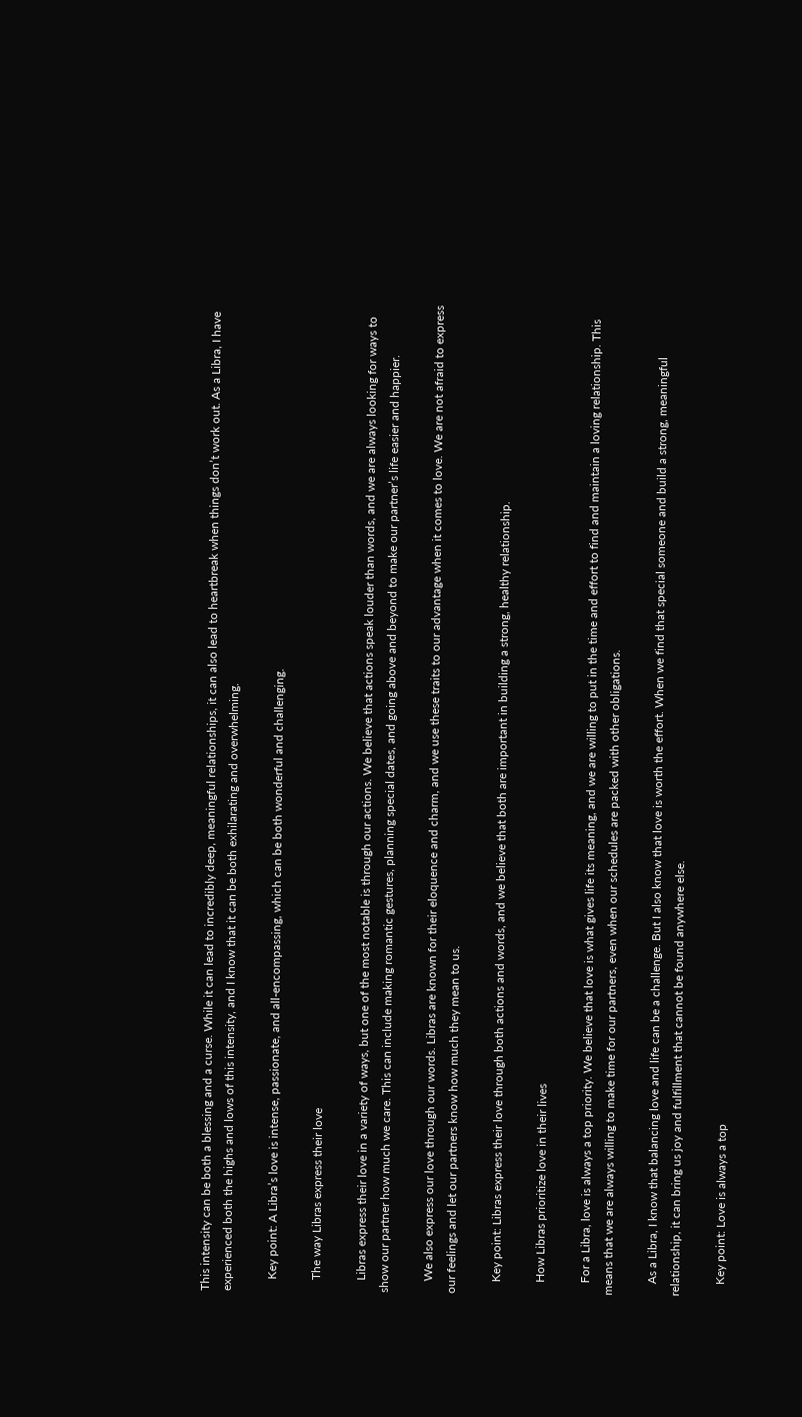This intensity can be both a blessing and a curse. While it can lead to incredibly deep, meaningful relationships, it can also lead to heartbreak when things don’t work out. As a Libra, I have experienced both the highs and lows of this intensity, and I know that it can be both exhilarating and overwhelming.

    Key point: A Libra’s love is intense, passionate, and all-encompassing, which can be both wonderful and challenging.

    The way Libras express their love

    Libras express their love in a variety of ways, but one of the most notable is through our actions. We believe that actions speak louder than words, and we are always looking for ways to show our partner how much we care. This can include making romantic gestures, planning special dates, and going above and beyond to make our partner’s life easier and happier.

    We also express our love through our words. Libras are known for their eloquence and charm, and we use these traits to our advantage when it comes to love. We are not afraid to express our feelings and let our partners know how much they mean to us.

    Key point: Libras express their love through both actions and words, and we believe that both are important in building a strong, healthy relationship.

    How Libras prioritize love in their lives

    For a Libra, love is always a top priority. We believe that love is what gives life its meaning, and we are willing to put in the time and effort to find and maintain a loving relationship. This means that we are always willing to make time for our partners, even when our schedules are packed with other obligations.

    As a Libra, I know that balancing love and life can be a challenge. But I also know that love is worth the effort. When we find that special someone and build a strong, meaningful relationship, it can bring us joy and fulfillment that cannot be found anywhere else.

    Key point: Love is always a top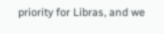priority for Libras, and we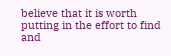believe that it is worth putting in the effort to find and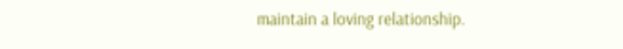maintain a loving relationship.